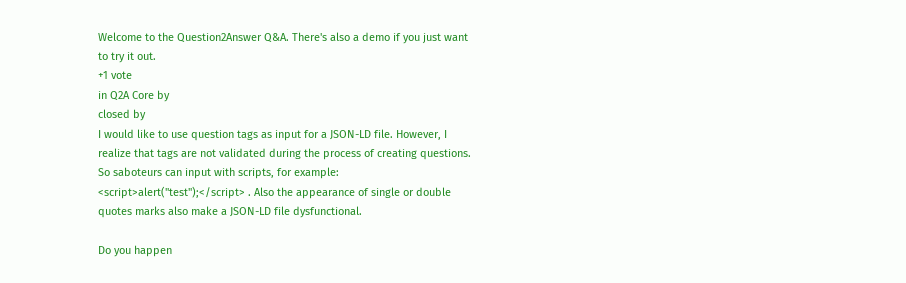Welcome to the Question2Answer Q&A. There's also a demo if you just want to try it out.
+1 vote
in Q2A Core by
closed by
I would like to use question tags as input for a JSON-LD file. However, I realize that tags are not validated during the process of creating questions. So saboteurs can input with scripts, for example: <script>alert("test");</script> . Also the appearance of single or double quotes marks also make a JSON-LD file dysfunctional.

Do you happen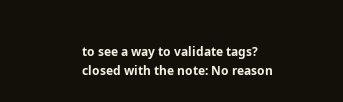to see a way to validate tags?
closed with the note: No reason